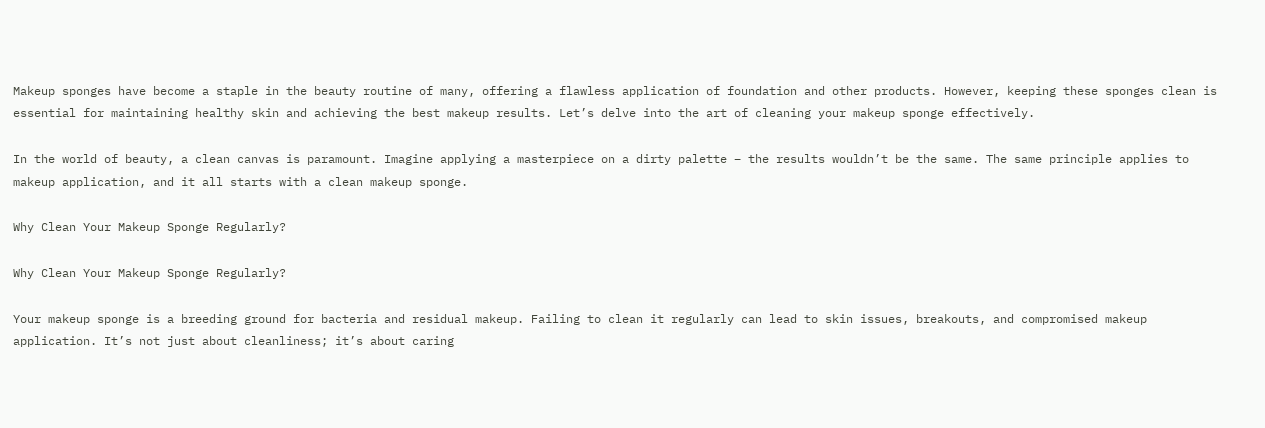Makeup sponges have become a staple in the beauty routine of many, offering a flawless application of foundation and other products. However, keeping these sponges clean is essential for maintaining healthy skin and achieving the best makeup results. Let’s delve into the art of cleaning your makeup sponge effectively.

In the world of beauty, a clean canvas is paramount. Imagine applying a masterpiece on a dirty palette – the results wouldn’t be the same. The same principle applies to makeup application, and it all starts with a clean makeup sponge.

Why Clean Your Makeup Sponge Regularly?

Why Clean Your Makeup Sponge Regularly?

Your makeup sponge is a breeding ground for bacteria and residual makeup. Failing to clean it regularly can lead to skin issues, breakouts, and compromised makeup application. It’s not just about cleanliness; it’s about caring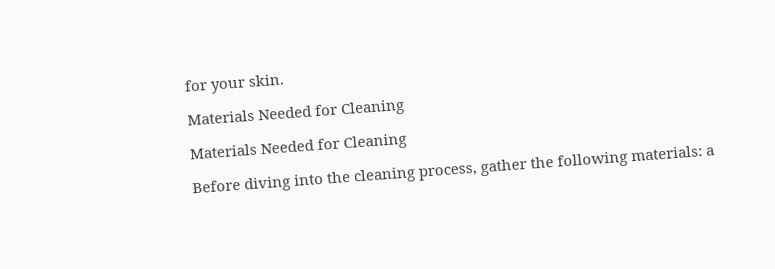for your skin.

Materials Needed for Cleaning

Materials Needed for Cleaning

Before diving into the cleaning process, gather the following materials: a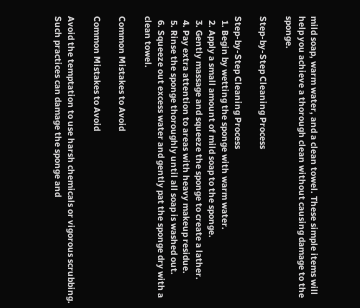mild soap, warm water, and a clean towel. These simple items will help you achieve a thorough clean without causing damage to the sponge.

Step-by-Step Cleaning Process

Step-by-Step Cleaning Process
  1. Begin by wetting the sponge with warm water.
  2. Apply a small amount of mild soap to the sponge.
  3. Gently massage and squeeze the sponge to create a lather.
  4. Pay extra attention to areas with heavy makeup residue.
  5. Rinse the sponge thoroughly until all soap is washed out.
  6. Squeeze out excess water and gently pat the sponge dry with a clean towel.

Common Mistakes to Avoid

Common Mistakes to Avoid

Avoid the temptation to use harsh chemicals or vigorous scrubbing. Such practices can damage the sponge and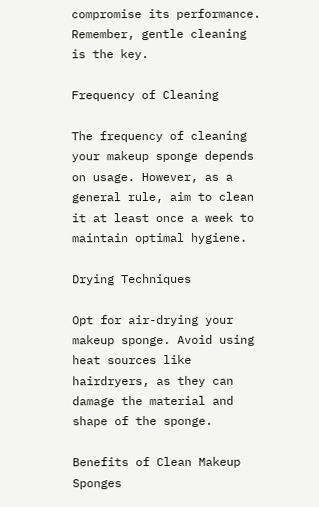compromise its performance. Remember, gentle cleaning is the key.

Frequency of Cleaning

The frequency of cleaning your makeup sponge depends on usage. However, as a general rule, aim to clean it at least once a week to maintain optimal hygiene.

Drying Techniques

Opt for air-drying your makeup sponge. Avoid using heat sources like hairdryers, as they can damage the material and shape of the sponge.

Benefits of Clean Makeup Sponges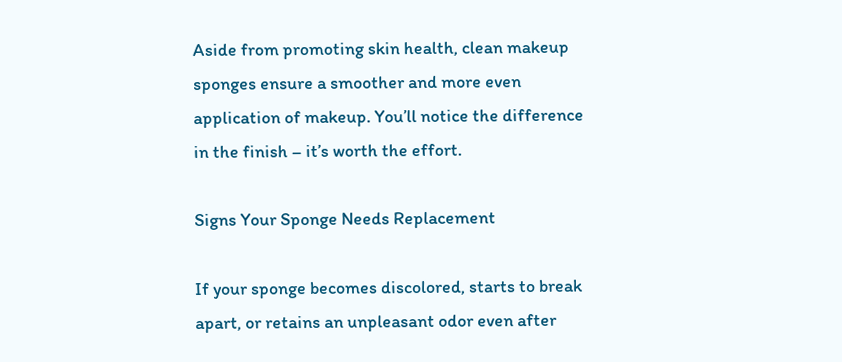Aside from promoting skin health, clean makeup sponges ensure a smoother and more even application of makeup. You’ll notice the difference in the finish – it’s worth the effort.

Signs Your Sponge Needs Replacement

If your sponge becomes discolored, starts to break apart, or retains an unpleasant odor even after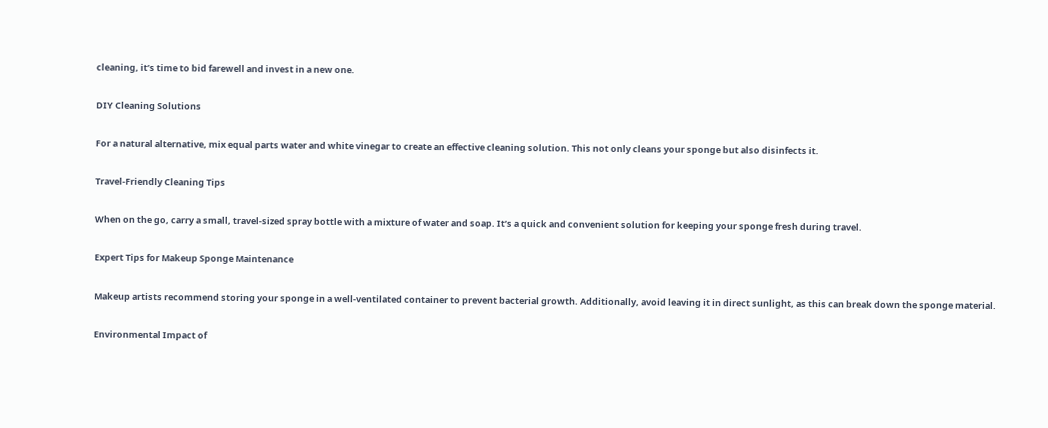cleaning, it’s time to bid farewell and invest in a new one.

DIY Cleaning Solutions

For a natural alternative, mix equal parts water and white vinegar to create an effective cleaning solution. This not only cleans your sponge but also disinfects it.

Travel-Friendly Cleaning Tips

When on the go, carry a small, travel-sized spray bottle with a mixture of water and soap. It’s a quick and convenient solution for keeping your sponge fresh during travel.

Expert Tips for Makeup Sponge Maintenance

Makeup artists recommend storing your sponge in a well-ventilated container to prevent bacterial growth. Additionally, avoid leaving it in direct sunlight, as this can break down the sponge material.

Environmental Impact of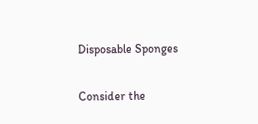Disposable Sponges

Consider the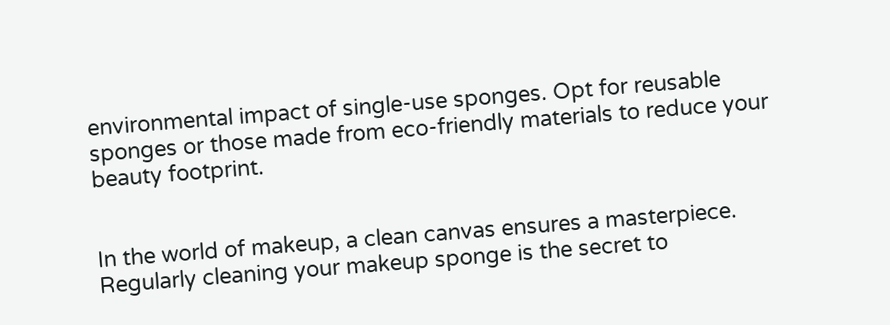environmental impact of single-use sponges. Opt for reusable sponges or those made from eco-friendly materials to reduce your beauty footprint.


In the world of makeup, a clean canvas ensures a masterpiece. Regularly cleaning your makeup sponge is the secret to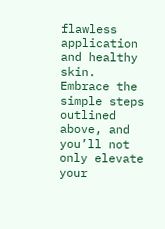flawless application and healthy skin. Embrace the simple steps outlined above, and you’ll not only elevate your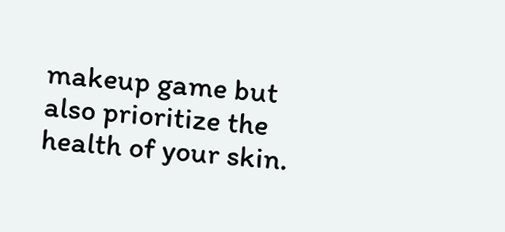makeup game but also prioritize the health of your skin.